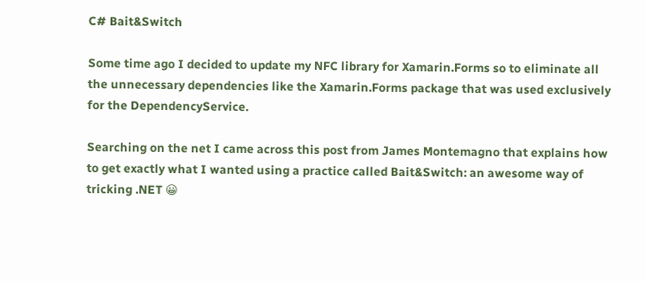C# Bait&Switch

Some time ago I decided to update my NFC library for Xamarin.Forms so to eliminate all the unnecessary dependencies like the Xamarin.Forms package that was used exclusively for the DependencyService.

Searching on the net I came across this post from James Montemagno that explains how to get exactly what I wanted using a practice called Bait&Switch: an awesome way of tricking .NET 😀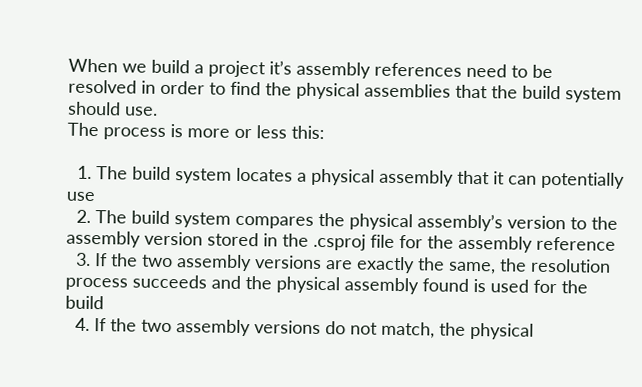When we build a project it’s assembly references need to be resolved in order to find the physical assemblies that the build system should use.
The process is more or less this:

  1. The build system locates a physical assembly that it can potentially use
  2. The build system compares the physical assembly’s version to the assembly version stored in the .csproj file for the assembly reference
  3. If the two assembly versions are exactly the same, the resolution process succeeds and the physical assembly found is used for the build
  4. If the two assembly versions do not match, the physical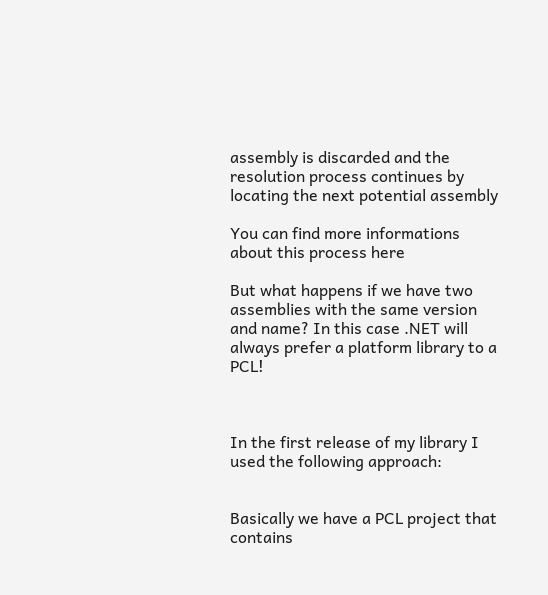assembly is discarded and the resolution process continues by locating the next potential assembly

You can find more informations about this process here

But what happens if we have two assemblies with the same version and name? In this case .NET will always prefer a platform library to a PCL!



In the first release of my library I used the following approach:


Basically we have a PCL project that contains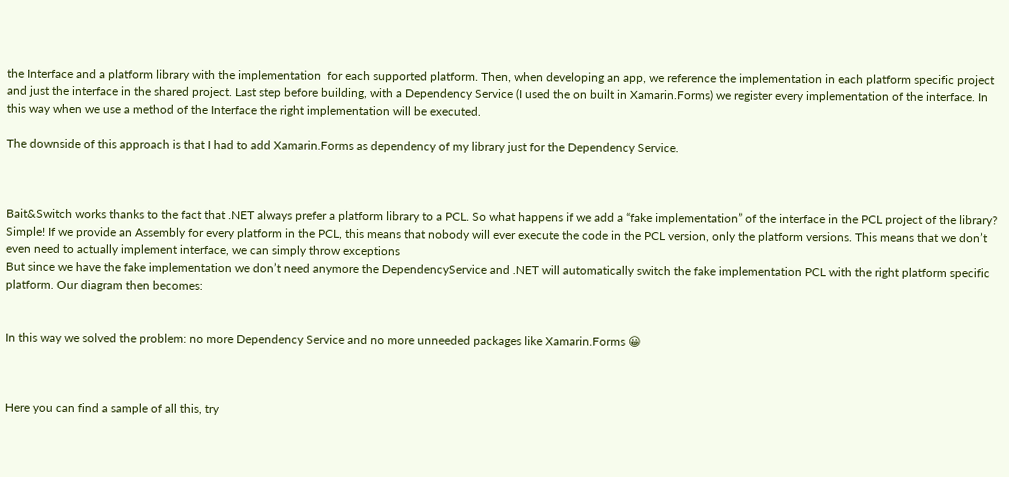the Interface and a platform library with the implementation  for each supported platform. Then, when developing an app, we reference the implementation in each platform specific project and just the interface in the shared project. Last step before building, with a Dependency Service (I used the on built in Xamarin.Forms) we register every implementation of the interface. In this way when we use a method of the Interface the right implementation will be executed.

The downside of this approach is that I had to add Xamarin.Forms as dependency of my library just for the Dependency Service.



Bait&Switch works thanks to the fact that .NET always prefer a platform library to a PCL. So what happens if we add a “fake implementation” of the interface in the PCL project of the library?
Simple! If we provide an Assembly for every platform in the PCL, this means that nobody will ever execute the code in the PCL version, only the platform versions. This means that we don’t even need to actually implement interface, we can simply throw exceptions
But since we have the fake implementation we don’t need anymore the DependencyService and .NET will automatically switch the fake implementation PCL with the right platform specific platform. Our diagram then becomes:


In this way we solved the problem: no more Dependency Service and no more unneeded packages like Xamarin.Forms 😀



Here you can find a sample of all this, try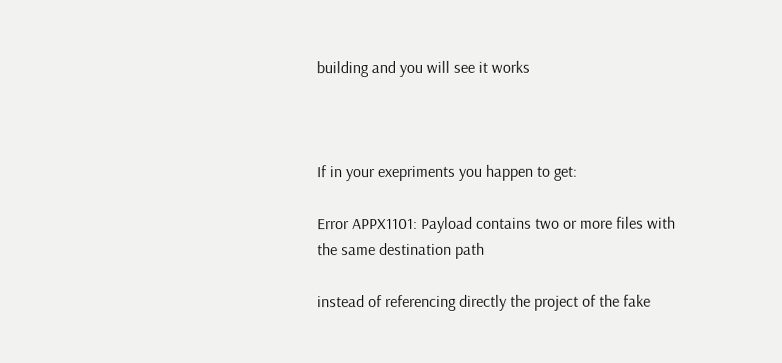building and you will see it works



If in your exepriments you happen to get:

Error APPX1101: Payload contains two or more files with the same destination path

instead of referencing directly the project of the fake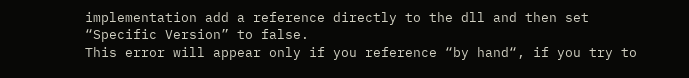implementation add a reference directly to the dll and then set “Specific Version” to false.
This error will appear only if you reference “by hand“, if you try to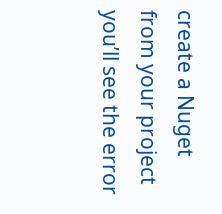create a Nuget from your project you’ll see the error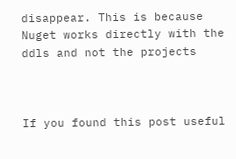disappear. This is because Nuget works directly with the ddls and not the projects



If you found this post useful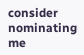consider nominating me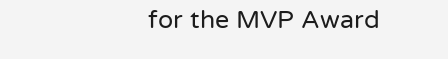for the MVP Award